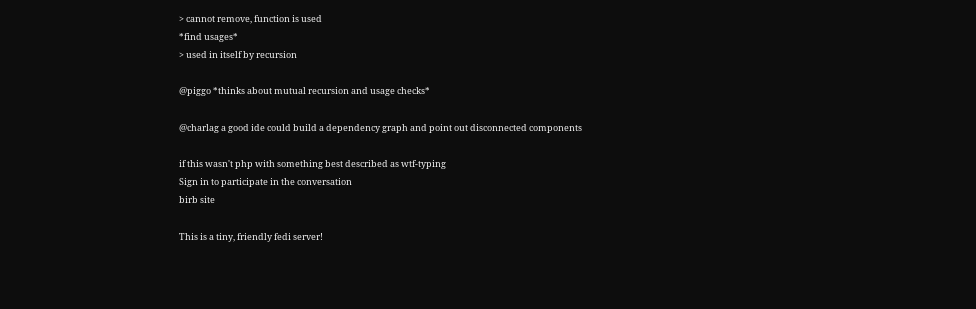> cannot remove, function is used
*find usages*
> used in itself by recursion

@piggo *thinks about mutual recursion and usage checks*

@charlag a good ide could build a dependency graph and point out disconnected components

if this wasn't php with something best described as wtf-typing
Sign in to participate in the conversation
birb site

This is a tiny, friendly fedi server!